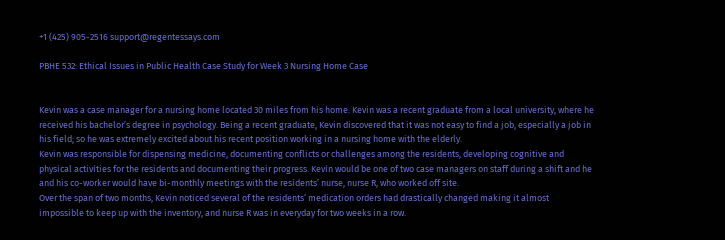+1 (425) 905-2516 support@regentessays.com

PBHE 532: Ethical Issues in Public Health Case Study for Week 3 Nursing Home Case


Kevin was a case manager for a nursing home located 30 miles from his home. Kevin was a recent graduate from a local university, where he received his bachelor’s degree in psychology. Being a recent graduate, Kevin discovered that it was not easy to find a job, especially a job in his field; so he was extremely excited about his recent position working in a nursing home with the elderly.
Kevin was responsible for dispensing medicine, documenting conflicts or challenges among the residents, developing cognitive and physical activities for the residents and documenting their progress. Kevin would be one of two case managers on staff during a shift and he and his co-worker would have bi-monthly meetings with the residents’ nurse, nurse R, who worked off site.
Over the span of two months, Kevin noticed several of the residents’ medication orders had drastically changed making it almost impossible to keep up with the inventory, and nurse R was in everyday for two weeks in a row.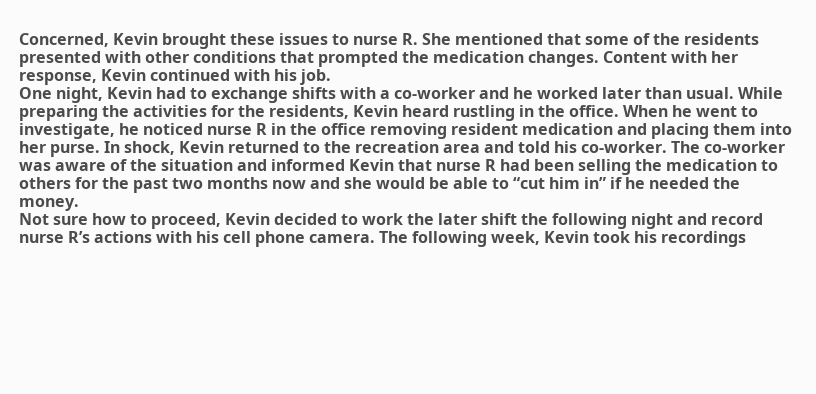Concerned, Kevin brought these issues to nurse R. She mentioned that some of the residents presented with other conditions that prompted the medication changes. Content with her response, Kevin continued with his job.
One night, Kevin had to exchange shifts with a co-worker and he worked later than usual. While preparing the activities for the residents, Kevin heard rustling in the office. When he went to investigate, he noticed nurse R in the office removing resident medication and placing them into her purse. In shock, Kevin returned to the recreation area and told his co-worker. The co-worker was aware of the situation and informed Kevin that nurse R had been selling the medication to others for the past two months now and she would be able to “cut him in” if he needed the money.
Not sure how to proceed, Kevin decided to work the later shift the following night and record nurse R’s actions with his cell phone camera. The following week, Kevin took his recordings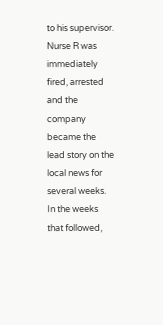to his supervisor. Nurse R was immediately fired, arrested and the company became the lead story on the local news for several weeks. In the weeks that followed,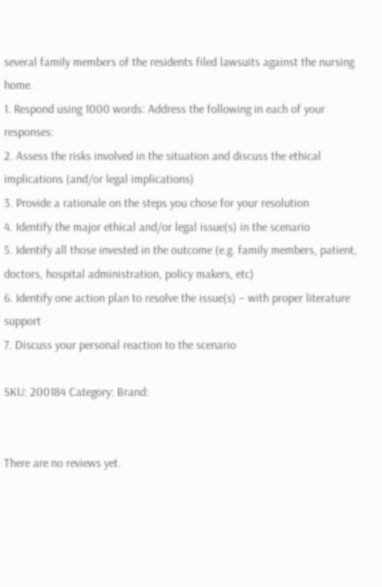several family members of the residents filed lawsuits against the nursing home.
1. Respond using 1000 words: Address the following in each of your responses:
2. Assess the risks involved in the situation and discuss the ethical implications (and/or legal implications)
3. Provide a rationale on the steps you chose for your resolution
4. Identify the major ethical and/or legal issue(s) in the scenario
5. Identify all those invested in the outcome (e.g. family members, patient, doctors, hospital administration, policy makers, etc)
6. Identify one action plan to resolve the issue(s) – with proper literature support
7. Discuss your personal reaction to the scenario

SKU: 200184 Category: Brand:


There are no reviews yet.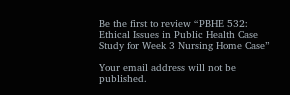Be the first to review “PBHE 532: Ethical Issues in Public Health Case Study for Week 3 Nursing Home Case”

Your email address will not be published.